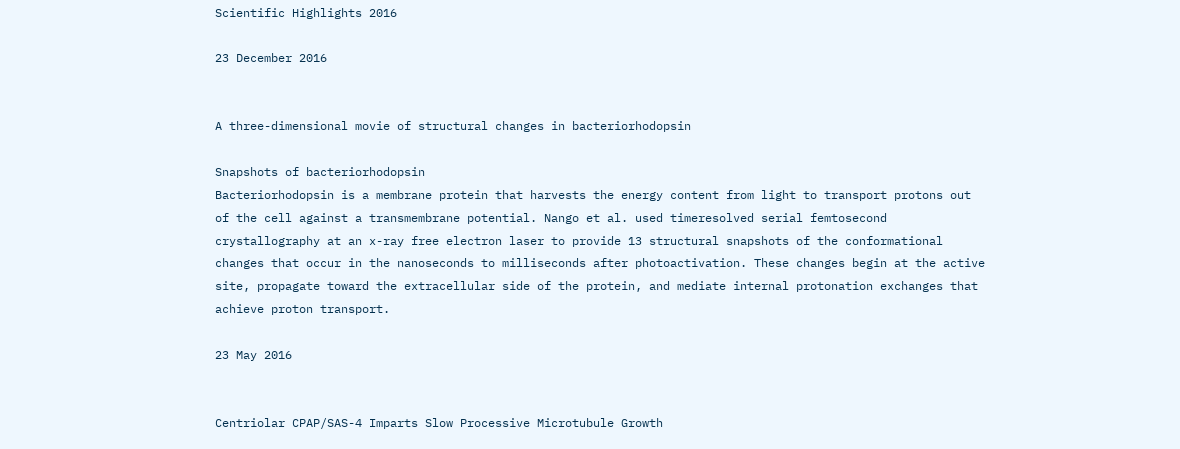Scientific Highlights 2016

23 December 2016


A three-dimensional movie of structural changes in bacteriorhodopsin

Snapshots of bacteriorhodopsin
Bacteriorhodopsin is a membrane protein that harvests the energy content from light to transport protons out of the cell against a transmembrane potential. Nango et al. used timeresolved serial femtosecond crystallography at an x-ray free electron laser to provide 13 structural snapshots of the conformational changes that occur in the nanoseconds to milliseconds after photoactivation. These changes begin at the active site, propagate toward the extracellular side of the protein, and mediate internal protonation exchanges that achieve proton transport.

23 May 2016


Centriolar CPAP/SAS-4 Imparts Slow Processive Microtubule Growth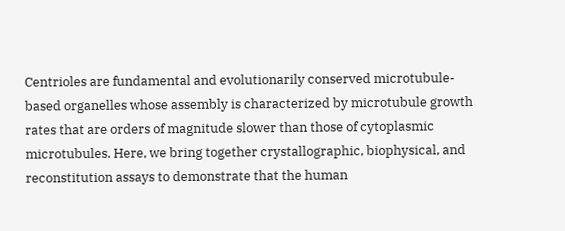Centrioles are fundamental and evolutionarily conserved microtubule-based organelles whose assembly is characterized by microtubule growth rates that are orders of magnitude slower than those of cytoplasmic microtubules. Here, we bring together crystallographic, biophysical, and reconstitution assays to demonstrate that the human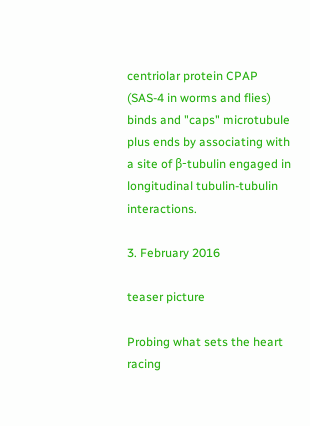centriolar protein CPAP (SAS-4 in worms and flies) binds and "caps" microtubule plus ends by associating with a site of β-tubulin engaged in longitudinal tubulin-tubulin interactions.

3. February 2016

teaser picture

Probing what sets the heart racing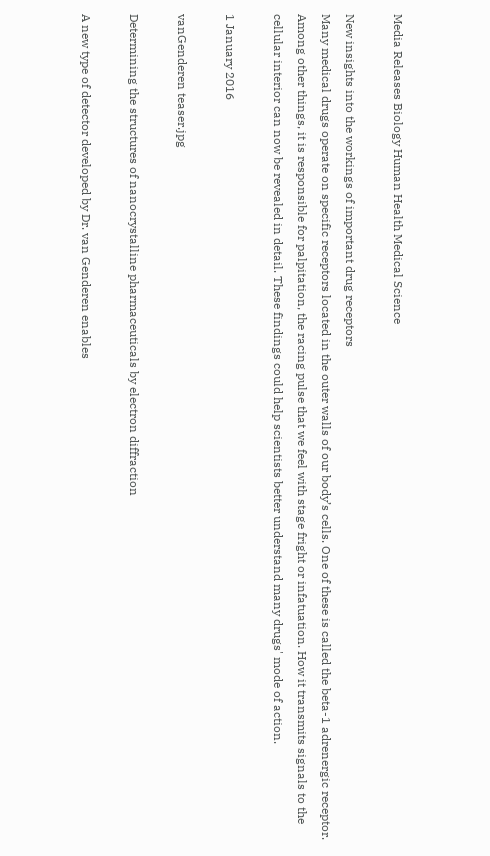Media Releases Biology Human Health Medical Science

New insights into the workings of important drug receptors
Many medical drugs operate on specific receptors located in the outer walls of our body’s cells. One of these is called the beta-1 adrenergic receptor. Among other things, it is responsible for palpitation, the racing pulse that we feel with stage fright or infatuation. How it transmits signals to the cellular interior can now be revealed in detail. These findings could help scientists better understand many drugs' mode of action.

1 January 2016

vanGenderen teaser.jpg

Determining the structures of nanocrystalline pharmaceuticals by electron diffraction

A new type of detector developed by Dr. van Genderen enables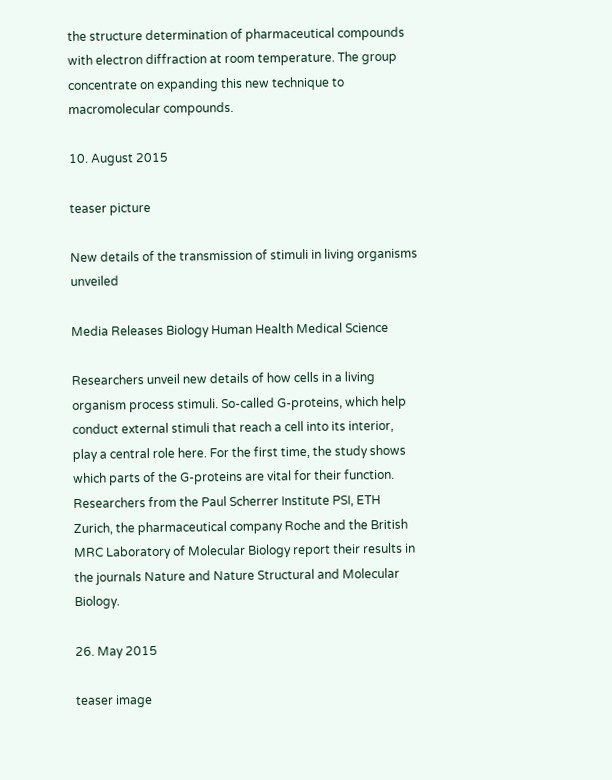the structure determination of pharmaceutical compounds with electron diffraction at room temperature. The group concentrate on expanding this new technique to macromolecular compounds.

10. August 2015

teaser picture

New details of the transmission of stimuli in living organisms unveiled

Media Releases Biology Human Health Medical Science

Researchers unveil new details of how cells in a living organism process stimuli. So-called G-proteins, which help conduct external stimuli that reach a cell into its interior, play a central role here. For the first time, the study shows which parts of the G-proteins are vital for their function. Researchers from the Paul Scherrer Institute PSI, ETH Zurich, the pharmaceutical company Roche and the British MRC Laboratory of Molecular Biology report their results in the journals Nature and Nature Structural and Molecular Biology.

26. May 2015

teaser image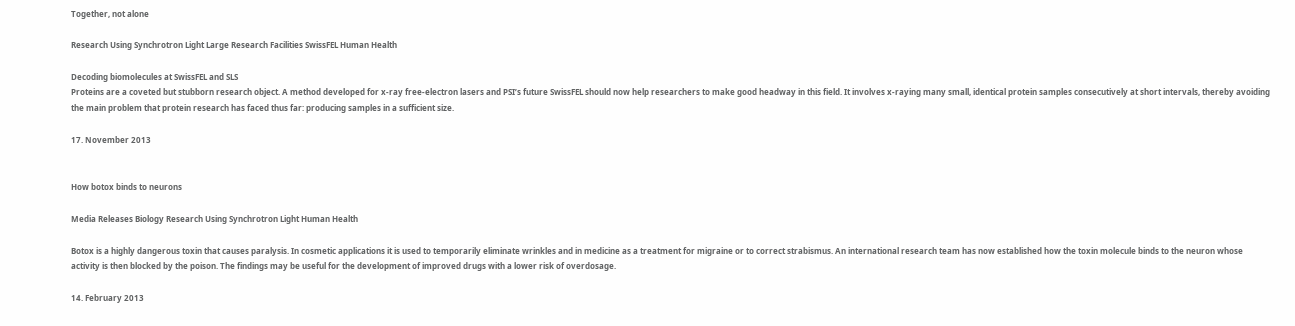Together, not alone

Research Using Synchrotron Light Large Research Facilities SwissFEL Human Health

Decoding biomolecules at SwissFEL and SLS
Proteins are a coveted but stubborn research object. A method developed for x-ray free-electron lasers and PSI’s future SwissFEL should now help researchers to make good headway in this field. It involves x-raying many small, identical protein samples consecutively at short intervals, thereby avoiding the main problem that protein research has faced thus far: producing samples in a sufficient size.

17. November 2013


How botox binds to neurons

Media Releases Biology Research Using Synchrotron Light Human Health

Botox is a highly dangerous toxin that causes paralysis. In cosmetic applications it is used to temporarily eliminate wrinkles and in medicine as a treatment for migraine or to correct strabismus. An international research team has now established how the toxin molecule binds to the neuron whose activity is then blocked by the poison. The findings may be useful for the development of improved drugs with a lower risk of overdosage.

14. February 2013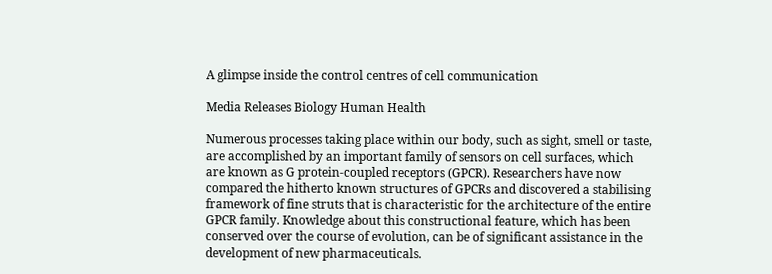A glimpse inside the control centres of cell communication

Media Releases Biology Human Health

Numerous processes taking place within our body, such as sight, smell or taste, are accomplished by an important family of sensors on cell surfaces, which are known as G protein-coupled receptors (GPCR). Researchers have now compared the hitherto known structures of GPCRs and discovered a stabilising framework of fine struts that is characteristic for the architecture of the entire GPCR family. Knowledge about this constructional feature, which has been conserved over the course of evolution, can be of significant assistance in the development of new pharmaceuticals.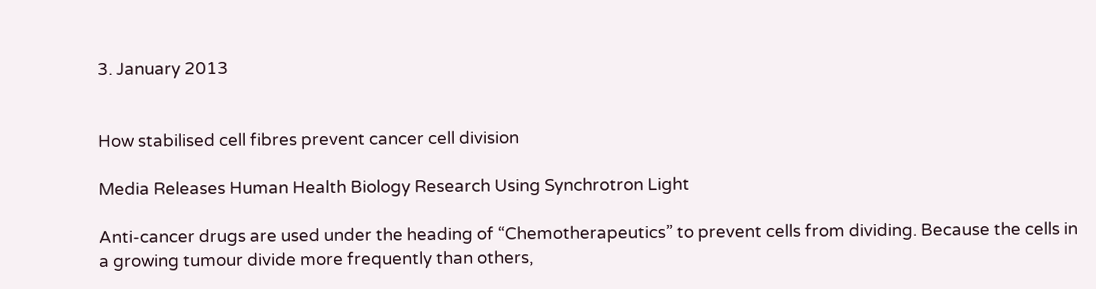3. January 2013


How stabilised cell fibres prevent cancer cell division

Media Releases Human Health Biology Research Using Synchrotron Light

Anti-cancer drugs are used under the heading of “Chemotherapeutics” to prevent cells from dividing. Because the cells in a growing tumour divide more frequently than others,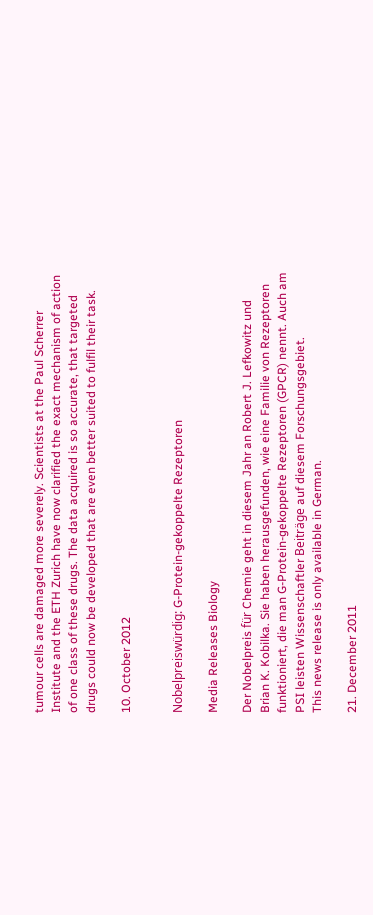tumour cells are damaged more severely. Scientists at the Paul Scherrer Institute and the ETH Zurich have now clarified the exact mechanism of action of one class of these drugs. The data acquired is so accurate, that targeted drugs could now be developed that are even better suited to fulfil their task.

10. October 2012


Nobelpreiswürdig: G-Protein-gekoppelte Rezeptoren

Media Releases Biology

Der Nobelpreis für Chemie geht in diesem Jahr an Robert J. Lefkowitz und Brian K. Kobilka. Sie haben herausgefunden, wie eine Familie von Rezeptoren funktioniert, die man G-Protein-gekoppelte Rezeptoren (GPCR) nennt. Auch am PSI leisten Wissenschaftler Beiträge auf diesem Forschungsgebiet.
This news release is only available in German.

21. December 2011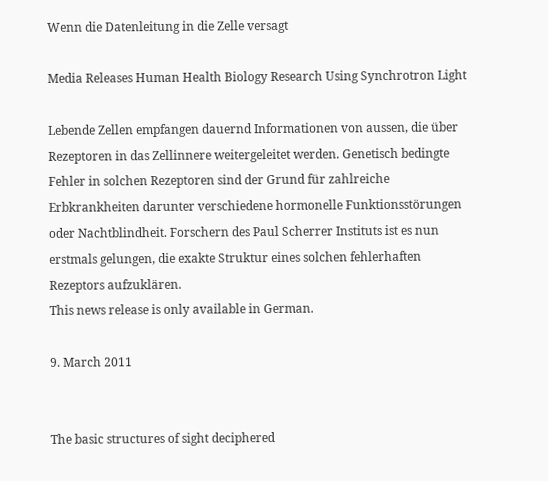Wenn die Datenleitung in die Zelle versagt

Media Releases Human Health Biology Research Using Synchrotron Light

Lebende Zellen empfangen dauernd Informationen von aussen, die über Rezeptoren in das Zellinnere weitergeleitet werden. Genetisch bedingte Fehler in solchen Rezeptoren sind der Grund für zahlreiche Erbkrankheiten darunter verschiedene hormonelle Funktionsstörungen oder Nachtblindheit. Forschern des Paul Scherrer Instituts ist es nun erstmals gelungen, die exakte Struktur eines solchen fehlerhaften Rezeptors aufzuklären.
This news release is only available in German.

9. March 2011


The basic structures of sight deciphered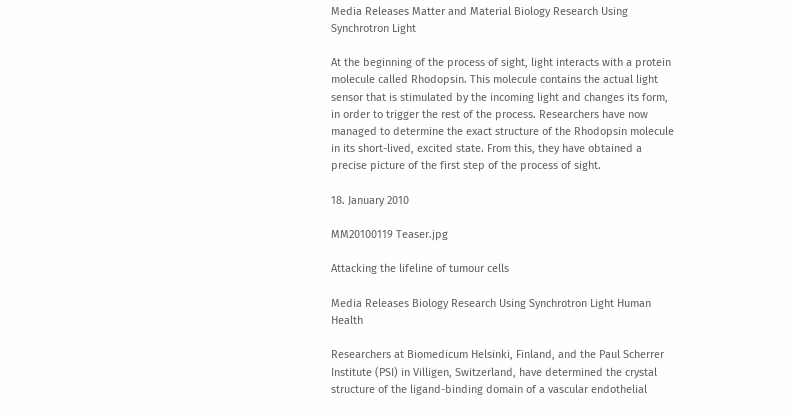Media Releases Matter and Material Biology Research Using Synchrotron Light

At the beginning of the process of sight, light interacts with a protein molecule called Rhodopsin. This molecule contains the actual light sensor that is stimulated by the incoming light and changes its form, in order to trigger the rest of the process. Researchers have now managed to determine the exact structure of the Rhodopsin molecule in its short-lived, excited state. From this, they have obtained a precise picture of the first step of the process of sight.

18. January 2010

MM20100119 Teaser.jpg

Attacking the lifeline of tumour cells

Media Releases Biology Research Using Synchrotron Light Human Health

Researchers at Biomedicum Helsinki, Finland, and the Paul Scherrer Institute (PSI) in Villigen, Switzerland, have determined the crystal structure of the ligand-binding domain of a vascular endothelial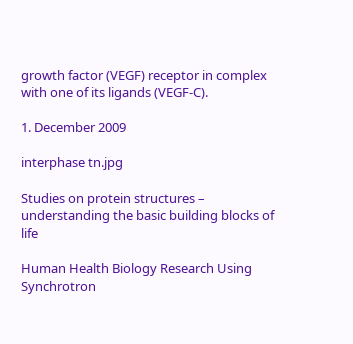growth factor (VEGF) receptor in complex with one of its ligands (VEGF-C).

1. December 2009

interphase tn.jpg

Studies on protein structures – understanding the basic building blocks of life

Human Health Biology Research Using Synchrotron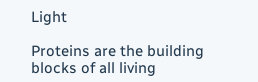Light

Proteins are the building blocks of all living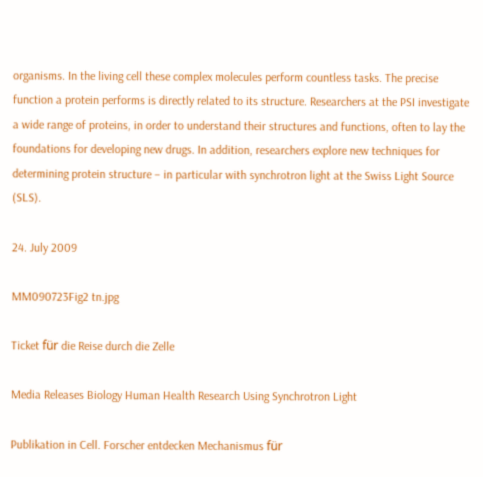organisms. In the living cell these complex molecules perform countless tasks. The precise function a protein performs is directly related to its structure. Researchers at the PSI investigate a wide range of proteins, in order to understand their structures and functions, often to lay the foundations for developing new drugs. In addition, researchers explore new techniques for determining protein structure – in particular with synchrotron light at the Swiss Light Source (SLS).

24. July 2009

MM090723Fig2 tn.jpg

Ticket für die Reise durch die Zelle

Media Releases Biology Human Health Research Using Synchrotron Light

Publikation in Cell. Forscher entdecken Mechanismus für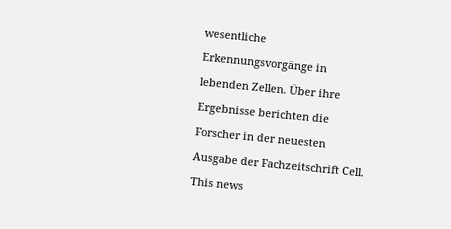wesentliche Erkennungsvorgänge in lebenden Zellen. Über ihre Ergebnisse berichten die Forscher in der neuesten Ausgabe der Fachzeitschrift Cell.
This news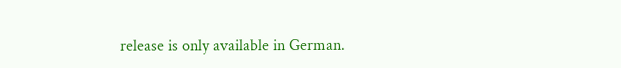release is only available in German.